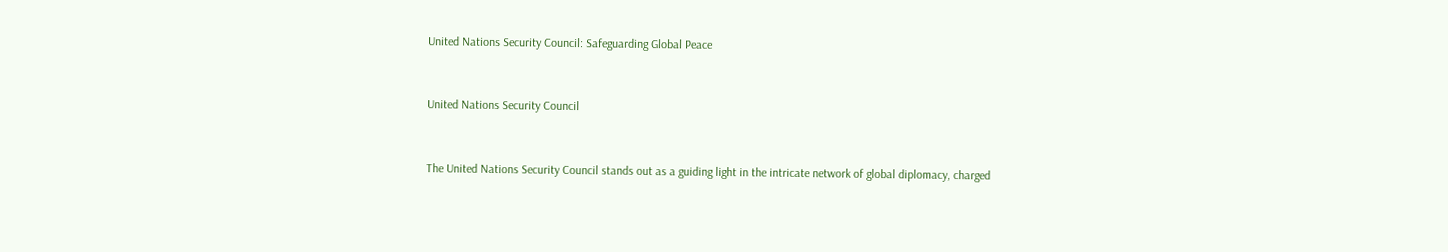United Nations Security Council: Safeguarding Global Peace


United Nations Security Council


The United Nations Security Council stands out as a guiding light in the intricate network of global diplomacy, charged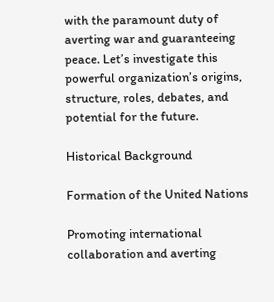with the paramount duty of averting war and guaranteeing peace. Let’s investigate this powerful organization’s origins, structure, roles, debates, and potential for the future.

Historical Background

Formation of the United Nations

Promoting international collaboration and averting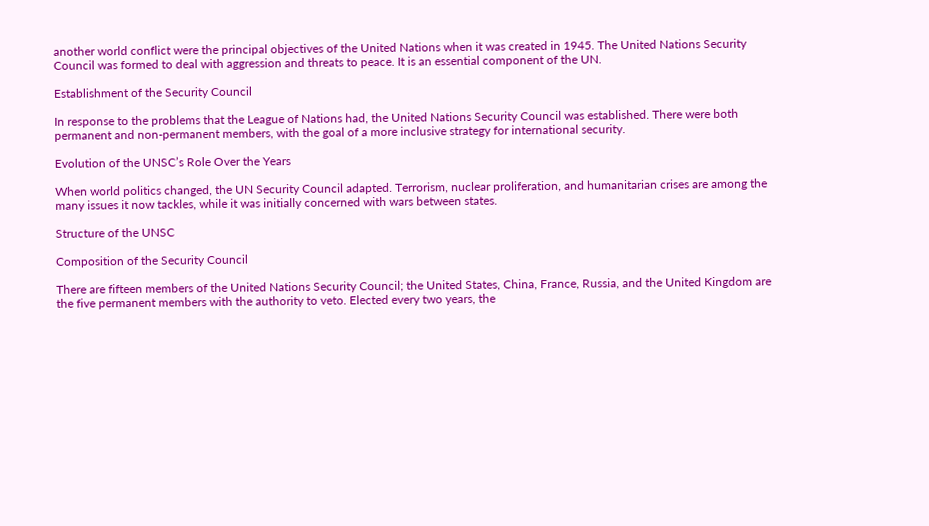another world conflict were the principal objectives of the United Nations when it was created in 1945. The United Nations Security Council was formed to deal with aggression and threats to peace. It is an essential component of the UN.

Establishment of the Security Council

In response to the problems that the League of Nations had, the United Nations Security Council was established. There were both permanent and non-permanent members, with the goal of a more inclusive strategy for international security.

Evolution of the UNSC’s Role Over the Years

When world politics changed, the UN Security Council adapted. Terrorism, nuclear proliferation, and humanitarian crises are among the many issues it now tackles, while it was initially concerned with wars between states.

Structure of the UNSC

Composition of the Security Council

There are fifteen members of the United Nations Security Council; the United States, China, France, Russia, and the United Kingdom are the five permanent members with the authority to veto. Elected every two years, the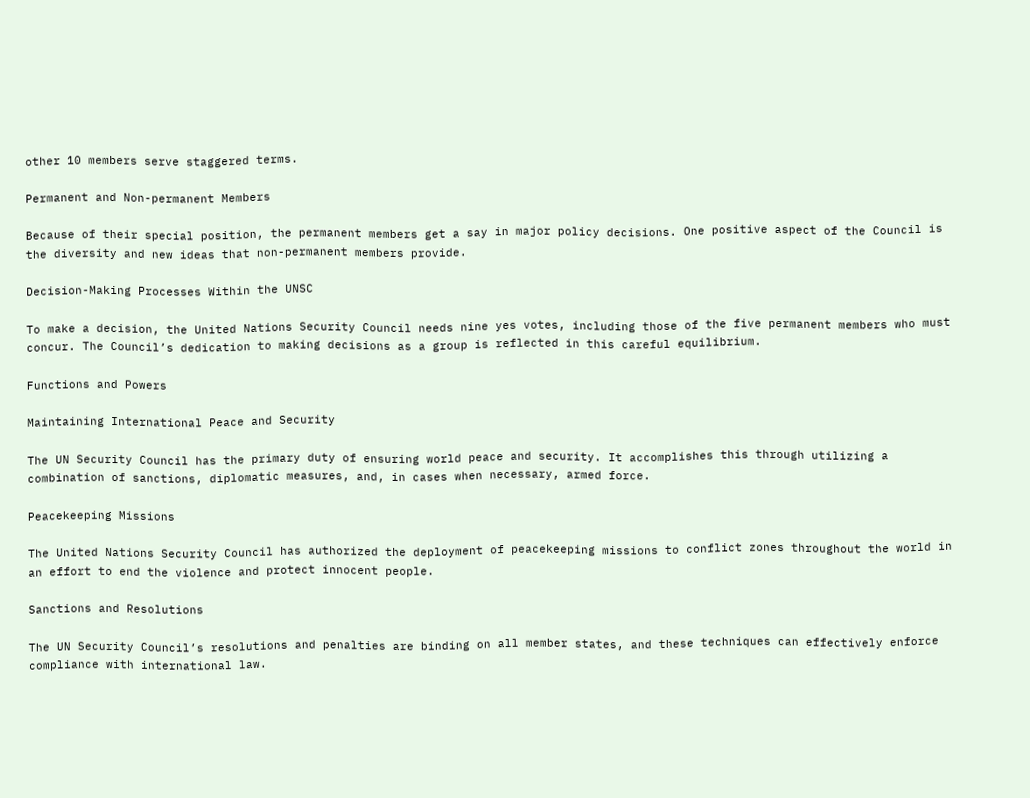other 10 members serve staggered terms.

Permanent and Non-permanent Members

Because of their special position, the permanent members get a say in major policy decisions. One positive aspect of the Council is the diversity and new ideas that non-permanent members provide.

Decision-Making Processes Within the UNSC

To make a decision, the United Nations Security Council needs nine yes votes, including those of the five permanent members who must concur. The Council’s dedication to making decisions as a group is reflected in this careful equilibrium.

Functions and Powers

Maintaining International Peace and Security

The UN Security Council has the primary duty of ensuring world peace and security. It accomplishes this through utilizing a combination of sanctions, diplomatic measures, and, in cases when necessary, armed force.

Peacekeeping Missions

The United Nations Security Council has authorized the deployment of peacekeeping missions to conflict zones throughout the world in an effort to end the violence and protect innocent people.

Sanctions and Resolutions

The UN Security Council’s resolutions and penalties are binding on all member states, and these techniques can effectively enforce compliance with international law.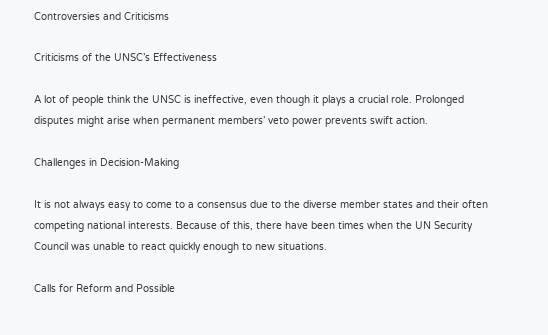Controversies and Criticisms

Criticisms of the UNSC’s Effectiveness

A lot of people think the UNSC is ineffective, even though it plays a crucial role. Prolonged disputes might arise when permanent members’ veto power prevents swift action.

Challenges in Decision-Making

It is not always easy to come to a consensus due to the diverse member states and their often competing national interests. Because of this, there have been times when the UN Security Council was unable to react quickly enough to new situations.

Calls for Reform and Possible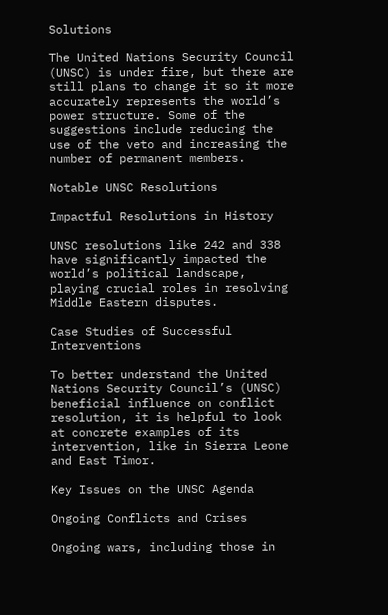Solutions

The United Nations Security Council (UNSC) is under fire, but there are still plans to change it so it more accurately represents the world’s power structure. Some of the suggestions include reducing the use of the veto and increasing the number of permanent members.

Notable UNSC Resolutions

Impactful Resolutions in History

UNSC resolutions like 242 and 338 have significantly impacted the world’s political landscape, playing crucial roles in resolving Middle Eastern disputes.

Case Studies of Successful Interventions

To better understand the United Nations Security Council’s (UNSC) beneficial influence on conflict resolution, it is helpful to look at concrete examples of its intervention, like in Sierra Leone and East Timor.

Key Issues on the UNSC Agenda

Ongoing Conflicts and Crises

Ongoing wars, including those in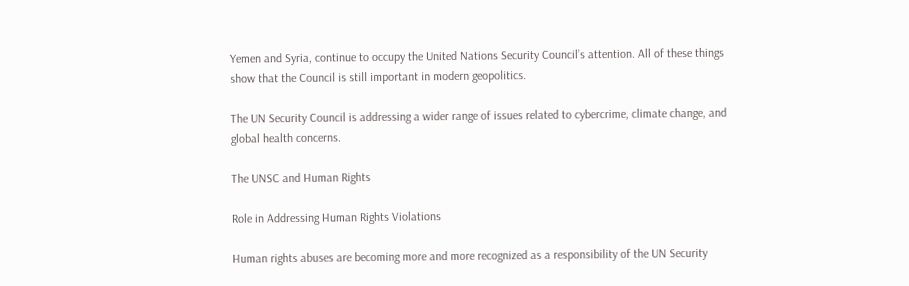Yemen and Syria, continue to occupy the United Nations Security Council’s attention. All of these things show that the Council is still important in modern geopolitics.

The UN Security Council is addressing a wider range of issues related to cybercrime, climate change, and global health concerns.

The UNSC and Human Rights

Role in Addressing Human Rights Violations

Human rights abuses are becoming more and more recognized as a responsibility of the UN Security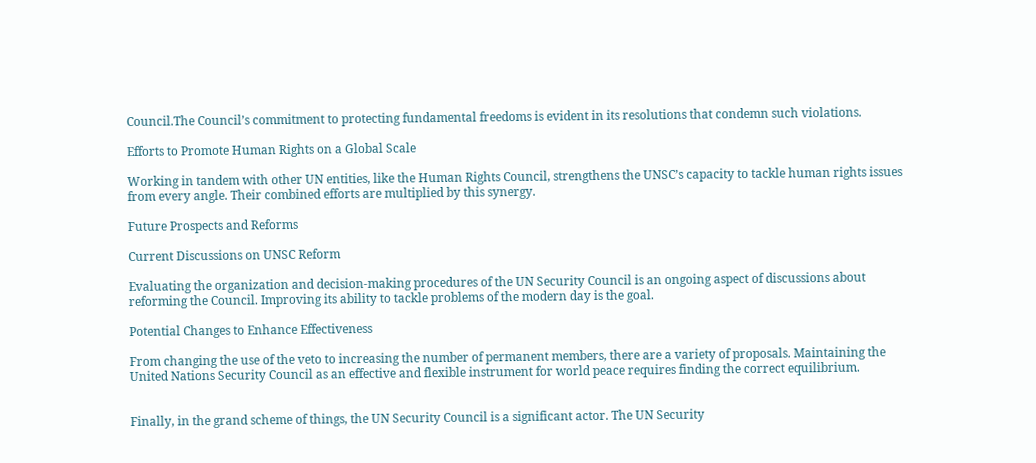Council.The Council’s commitment to protecting fundamental freedoms is evident in its resolutions that condemn such violations.

Efforts to Promote Human Rights on a Global Scale

Working in tandem with other UN entities, like the Human Rights Council, strengthens the UNSC’s capacity to tackle human rights issues from every angle. Their combined efforts are multiplied by this synergy.

Future Prospects and Reforms

Current Discussions on UNSC Reform

Evaluating the organization and decision-making procedures of the UN Security Council is an ongoing aspect of discussions about reforming the Council. Improving its ability to tackle problems of the modern day is the goal.

Potential Changes to Enhance Effectiveness

From changing the use of the veto to increasing the number of permanent members, there are a variety of proposals. Maintaining the United Nations Security Council as an effective and flexible instrument for world peace requires finding the correct equilibrium.


Finally, in the grand scheme of things, the UN Security Council is a significant actor. The UN Security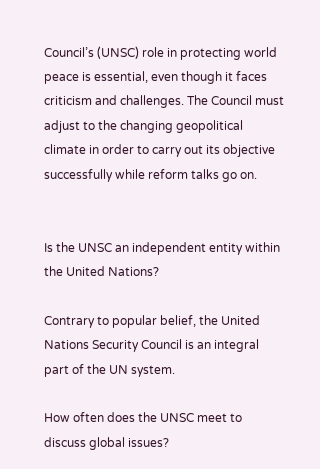Council’s (UNSC) role in protecting world peace is essential, even though it faces criticism and challenges. The Council must adjust to the changing geopolitical climate in order to carry out its objective successfully while reform talks go on.


Is the UNSC an independent entity within the United Nations?

Contrary to popular belief, the United Nations Security Council is an integral part of the UN system.

How often does the UNSC meet to discuss global issues?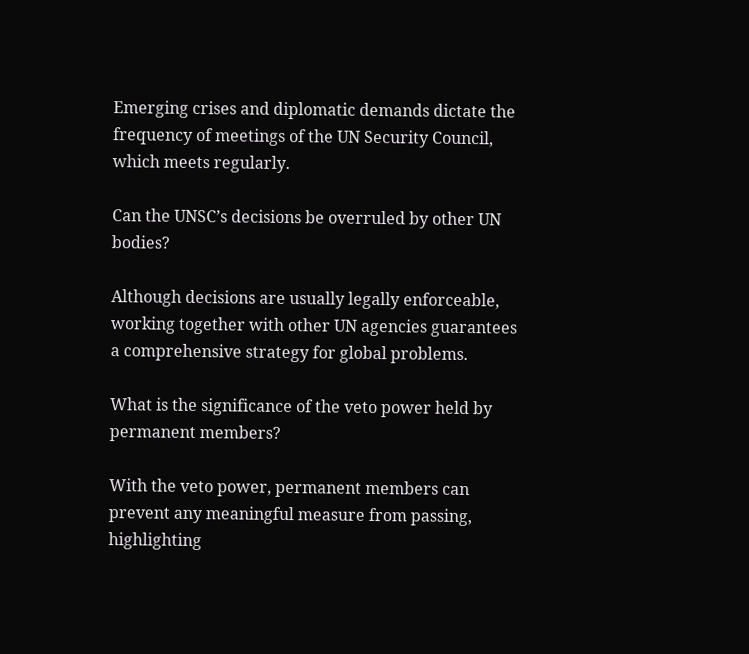Emerging crises and diplomatic demands dictate the frequency of meetings of the UN Security Council, which meets regularly.

Can the UNSC’s decisions be overruled by other UN bodies?

Although decisions are usually legally enforceable, working together with other UN agencies guarantees a comprehensive strategy for global problems.

What is the significance of the veto power held by permanent members?

With the veto power, permanent members can prevent any meaningful measure from passing, highlighting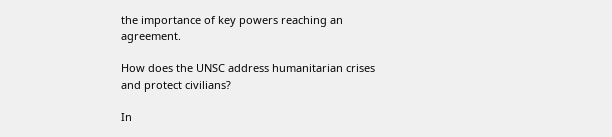the importance of key powers reaching an agreement.

How does the UNSC address humanitarian crises and protect civilians?

In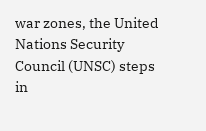war zones, the United Nations Security Council (UNSC) steps in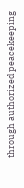through authorized peacekeeping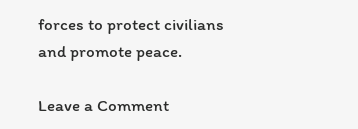forces to protect civilians and promote peace.

Leave a Comment